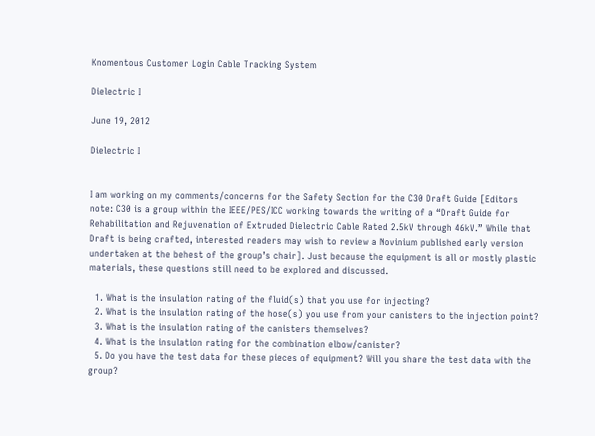Knomentous Customer Login Cable Tracking System

Dielectric I

June 19, 2012

Dielectric I


I am working on my comments/concerns for the Safety Section for the C30 Draft Guide [Editors note: C30 is a group within the IEEE/PES/ICC working towards the writing of a “Draft Guide for Rehabilitation and Rejuvenation of Extruded Dielectric Cable Rated 2.5kV through 46kV.” While that Draft is being crafted, interested readers may wish to review a Novinium published early version undertaken at the behest of the group’s chair]. Just because the equipment is all or mostly plastic materials, these questions still need to be explored and discussed.

  1. What is the insulation rating of the fluid(s) that you use for injecting?
  2. What is the insulation rating of the hose(s) you use from your canisters to the injection point?
  3. What is the insulation rating of the canisters themselves?
  4. What is the insulation rating for the combination elbow/canister?
  5. Do you have the test data for these pieces of equipment? Will you share the test data with the group?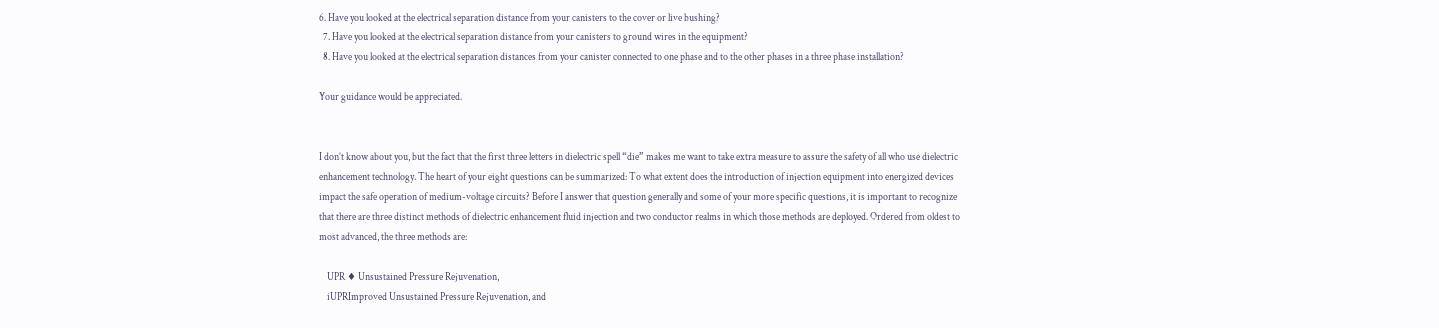6. Have you looked at the electrical separation distance from your canisters to the cover or live bushing?
  7. Have you looked at the electrical separation distance from your canisters to ground wires in the equipment?
  8. Have you looked at the electrical separation distances from your canister connected to one phase and to the other phases in a three phase installation?

Your guidance would be appreciated.


I don’t know about you, but the fact that the first three letters in dielectric spell “die” makes me want to take extra measure to assure the safety of all who use dielectric enhancement technology. The heart of your eight questions can be summarized: To what extent does the introduction of injection equipment into energized devices impact the safe operation of medium-voltage circuits? Before I answer that question generally and some of your more specific questions, it is important to recognize that there are three distinct methods of dielectric enhancement fluid injection and two conductor realms in which those methods are deployed. Ordered from oldest to most advanced, the three methods are:

    UPR ♦ Unsustained Pressure Rejuvenation,
    iUPRImproved Unsustained Pressure Rejuvenation, and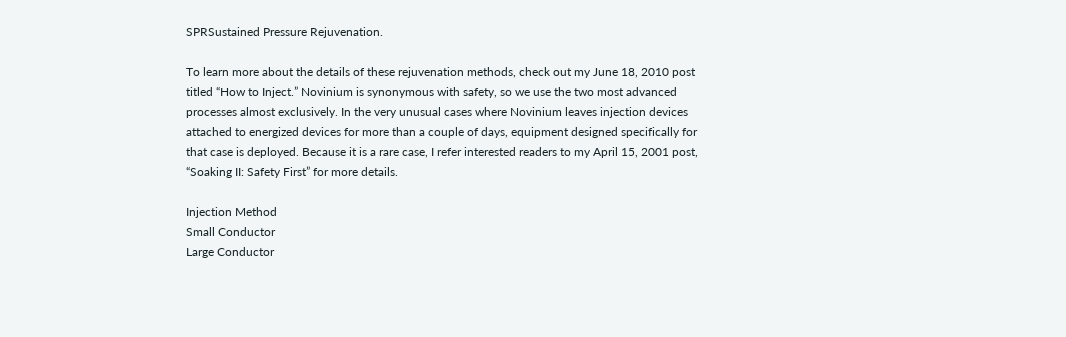SPRSustained Pressure Rejuvenation.

To learn more about the details of these rejuvenation methods, check out my June 18, 2010 post titled “How to Inject.” Novinium is synonymous with safety, so we use the two most advanced processes almost exclusively. In the very unusual cases where Novinium leaves injection devices attached to energized devices for more than a couple of days, equipment designed specifically for that case is deployed. Because it is a rare case, I refer interested readers to my April 15, 2001 post, “Soaking II: Safety First” for more details.

Injection Method
Small Conductor
Large Conductor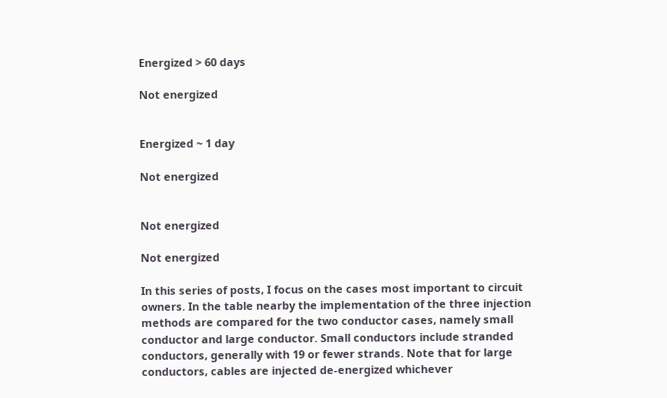Energized > 60 days

Not energized


Energized ~ 1 day

Not energized


Not energized

Not energized

In this series of posts, I focus on the cases most important to circuit owners. In the table nearby the implementation of the three injection methods are compared for the two conductor cases, namely small conductor and large conductor. Small conductors include stranded conductors, generally with 19 or fewer strands. Note that for large conductors, cables are injected de-energized whichever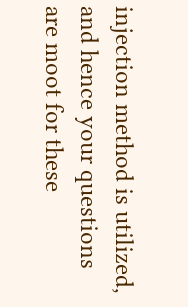injection method is utilized, and hence your questions are moot for these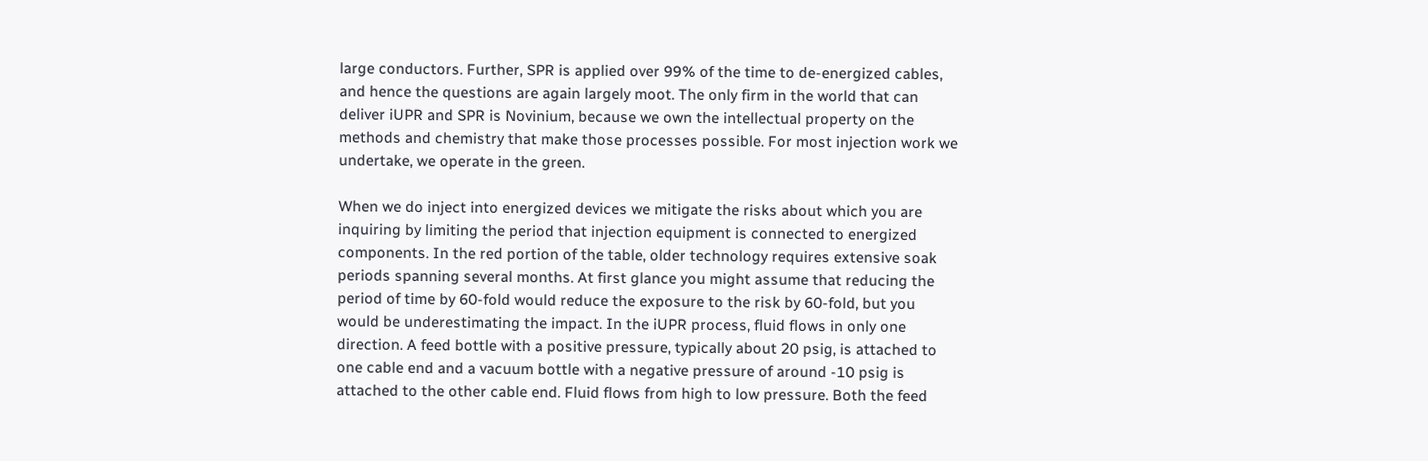large conductors. Further, SPR is applied over 99% of the time to de-energized cables, and hence the questions are again largely moot. The only firm in the world that can deliver iUPR and SPR is Novinium, because we own the intellectual property on the methods and chemistry that make those processes possible. For most injection work we undertake, we operate in the green.

When we do inject into energized devices we mitigate the risks about which you are inquiring by limiting the period that injection equipment is connected to energized components. In the red portion of the table, older technology requires extensive soak periods spanning several months. At first glance you might assume that reducing the period of time by 60-fold would reduce the exposure to the risk by 60-fold, but you would be underestimating the impact. In the iUPR process, fluid flows in only one direction. A feed bottle with a positive pressure, typically about 20 psig, is attached to one cable end and a vacuum bottle with a negative pressure of around -10 psig is attached to the other cable end. Fluid flows from high to low pressure. Both the feed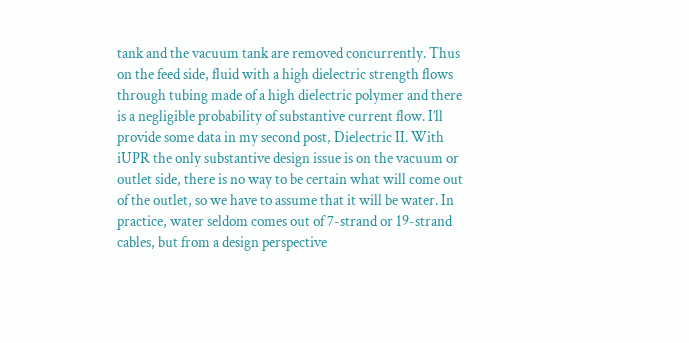tank and the vacuum tank are removed concurrently. Thus on the feed side, fluid with a high dielectric strength flows through tubing made of a high dielectric polymer and there is a negligible probability of substantive current flow. I’ll provide some data in my second post, Dielectric II. With iUPR the only substantive design issue is on the vacuum or outlet side, there is no way to be certain what will come out of the outlet, so we have to assume that it will be water. In practice, water seldom comes out of 7-strand or 19-strand cables, but from a design perspective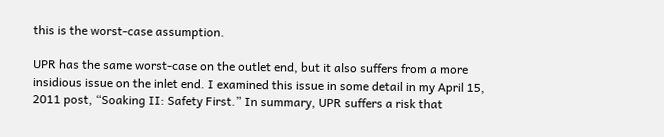this is the worst-case assumption.

UPR has the same worst-case on the outlet end, but it also suffers from a more insidious issue on the inlet end. I examined this issue in some detail in my April 15, 2011 post, “Soaking II: Safety First.” In summary, UPR suffers a risk that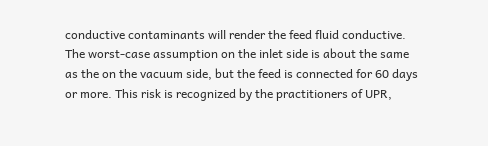conductive contaminants will render the feed fluid conductive. The worst-case assumption on the inlet side is about the same as the on the vacuum side, but the feed is connected for 60 days or more. This risk is recognized by the practitioners of UPR,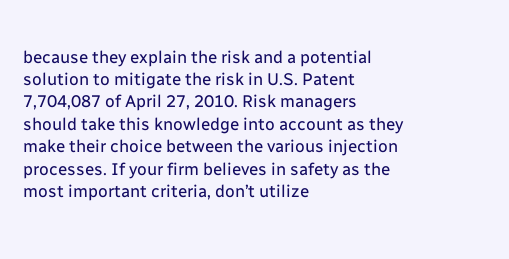because they explain the risk and a potential solution to mitigate the risk in U.S. Patent 7,704,087 of April 27, 2010. Risk managers should take this knowledge into account as they make their choice between the various injection processes. If your firm believes in safety as the most important criteria, don’t utilize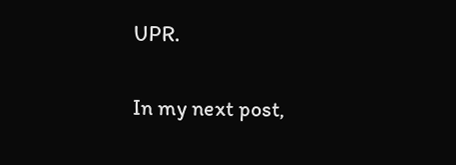UPR.

In my next post,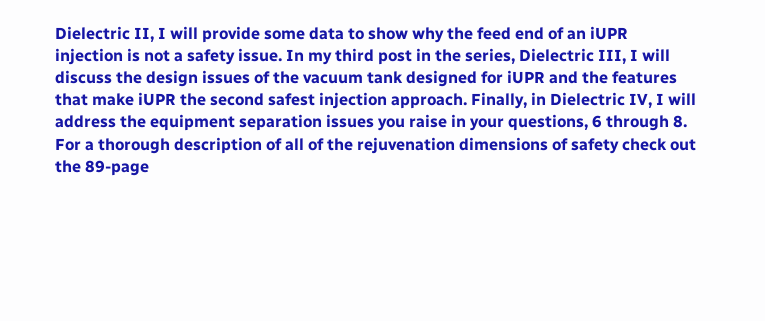Dielectric II, I will provide some data to show why the feed end of an iUPR injection is not a safety issue. In my third post in the series, Dielectric III, I will discuss the design issues of the vacuum tank designed for iUPR and the features that make iUPR the second safest injection approach. Finally, in Dielectric IV, I will address the equipment separation issues you raise in your questions, 6 through 8. For a thorough description of all of the rejuvenation dimensions of safety check out the 89-page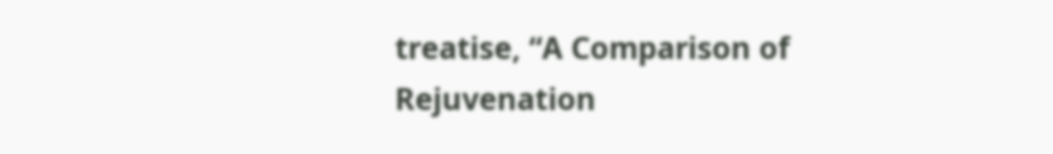treatise, “A Comparison of Rejuvenation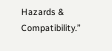Hazards & Compatibility.”